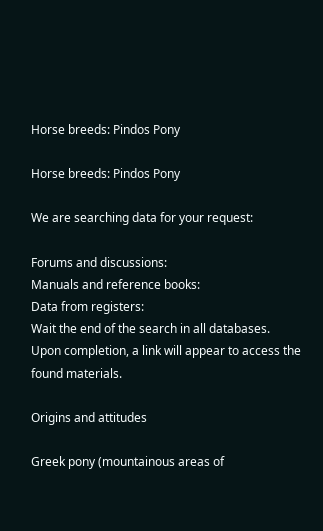Horse breeds: Pindos Pony

Horse breeds: Pindos Pony

We are searching data for your request:

Forums and discussions:
Manuals and reference books:
Data from registers:
Wait the end of the search in all databases.
Upon completion, a link will appear to access the found materials.

Origins and attitudes

Greek pony (mountainous areas of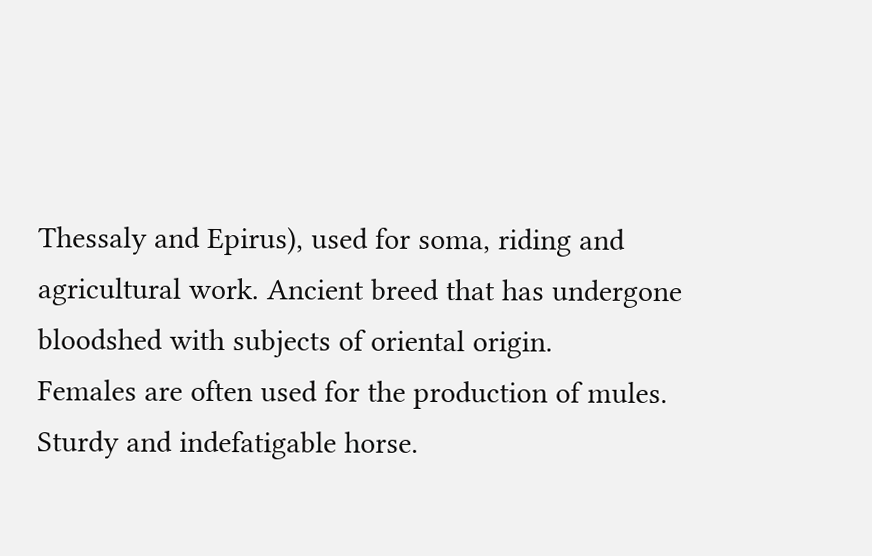Thessaly and Epirus), used for soma, riding and agricultural work. Ancient breed that has undergone bloodshed with subjects of oriental origin.
Females are often used for the production of mules. Sturdy and indefatigable horse.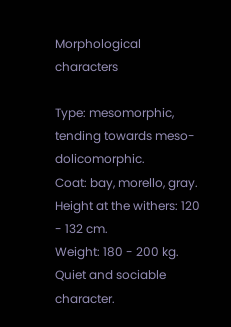Morphological characters

Type: mesomorphic, tending towards meso-dolicomorphic.
Coat: bay, morello, gray.
Height at the withers: 120 - 132 cm.
Weight: 180 - 200 kg.
Quiet and sociable character.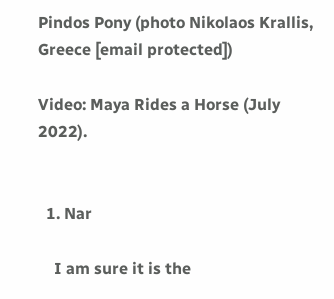Pindos Pony (photo Nikolaos Krallis, Greece [email protected])

Video: Maya Rides a Horse (July 2022).


  1. Nar

    I am sure it is the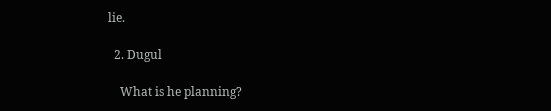lie.

  2. Dugul

    What is he planning?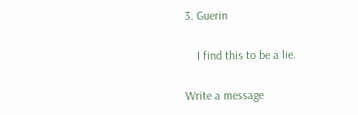3. Guerin

    I find this to be a lie.

Write a message